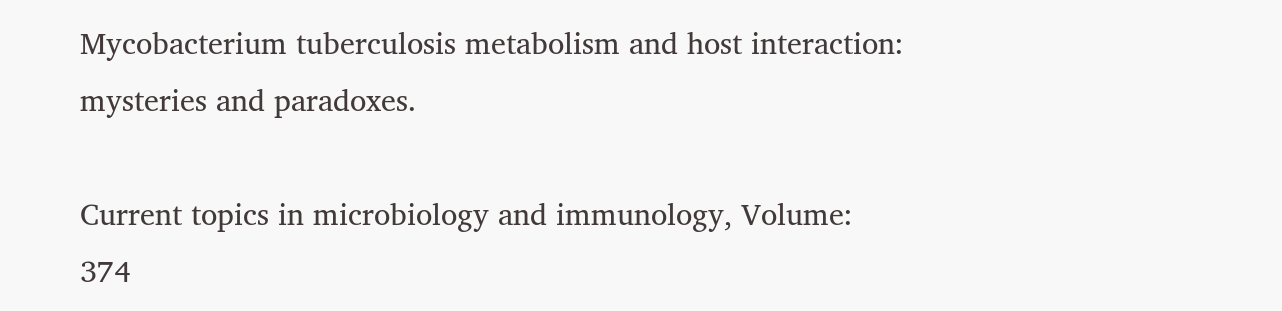Mycobacterium tuberculosis metabolism and host interaction: mysteries and paradoxes.

Current topics in microbiology and immunology, Volume: 374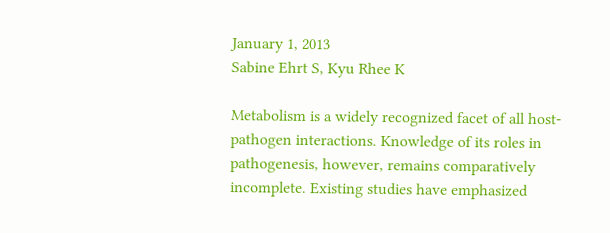January 1, 2013
Sabine Ehrt S, Kyu Rhee K

Metabolism is a widely recognized facet of all host-pathogen interactions. Knowledge of its roles in pathogenesis, however, remains comparatively incomplete. Existing studies have emphasized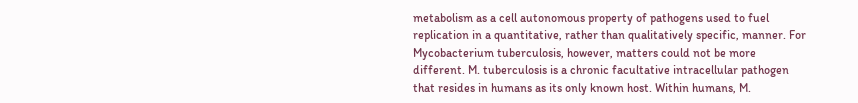metabolism as a cell autonomous property of pathogens used to fuel replication in a quantitative, rather than qualitatively specific, manner. For Mycobacterium tuberculosis, however, matters could not be more different. M. tuberculosis is a chronic facultative intracellular pathogen that resides in humans as its only known host. Within humans, M.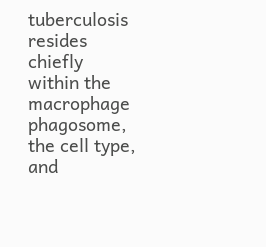tuberculosis resides chiefly within the macrophage phagosome, the cell type, and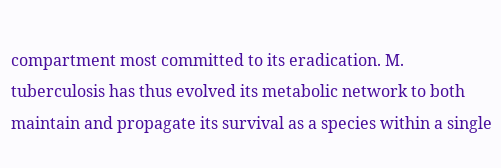compartment most committed to its eradication. M. tuberculosis has thus evolved its metabolic network to both maintain and propagate its survival as a species within a single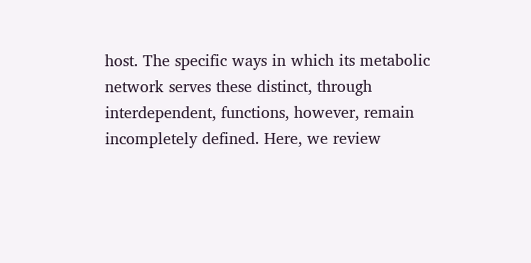host. The specific ways in which its metabolic network serves these distinct, through interdependent, functions, however, remain incompletely defined. Here, we review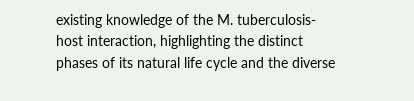existing knowledge of the M. tuberculosis-host interaction, highlighting the distinct phases of its natural life cycle and the diverse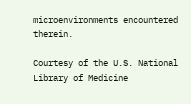microenvironments encountered therein.

Courtesy of the U.S. National Library of Medicine